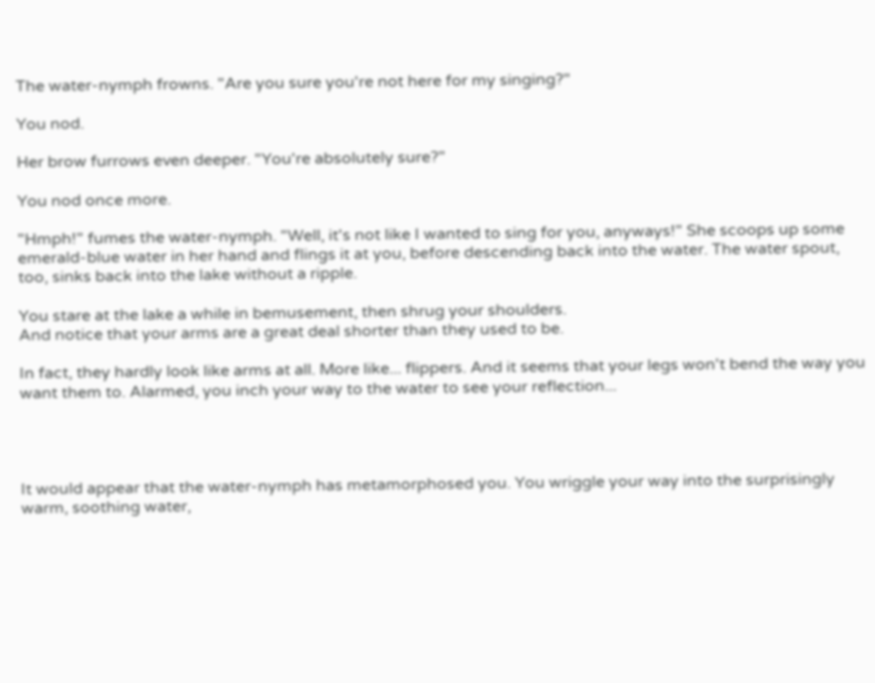The water-nymph frowns. "Are you sure you're not here for my singing?"

You nod.

Her brow furrows even deeper. "You're absolutely sure?"

You nod once more.

"Hmph!" fumes the water-nymph. "Well, it's not like I wanted to sing for you, anyways!" She scoops up some emerald-blue water in her hand and flings it at you, before descending back into the water. The water spout, too, sinks back into the lake without a ripple.

You stare at the lake a while in bemusement, then shrug your shoulders.
And notice that your arms are a great deal shorter than they used to be.

In fact, they hardly look like arms at all. More like... flippers. And it seems that your legs won't bend the way you want them to. Alarmed, you inch your way to the water to see your reflection...




It would appear that the water-nymph has metamorphosed you. You wriggle your way into the surprisingly warm, soothing water,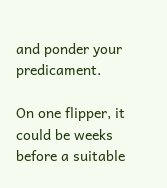and ponder your predicament.

On one flipper, it could be weeks before a suitable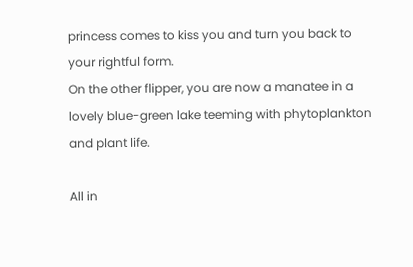princess comes to kiss you and turn you back to your rightful form.
On the other flipper, you are now a manatee in a lovely blue-green lake teeming with phytoplankton and plant life.

All in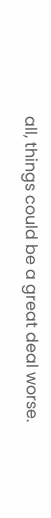all, things could be a great deal worse.